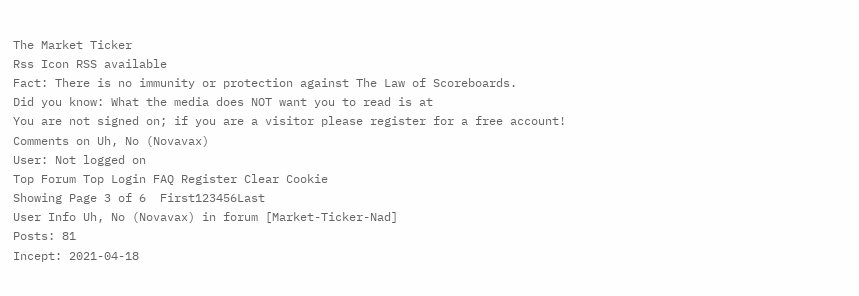The Market Ticker
Rss Icon RSS available
Fact: There is no immunity or protection against The Law of Scoreboards.
Did you know: What the media does NOT want you to read is at
You are not signed on; if you are a visitor please register for a free account!
Comments on Uh, No (Novavax)
User: Not logged on
Top Forum Top Login FAQ Register Clear Cookie
Showing Page 3 of 6  First123456Last
User Info Uh, No (Novavax) in forum [Market-Ticker-Nad]
Posts: 81
Incept: 2021-04-18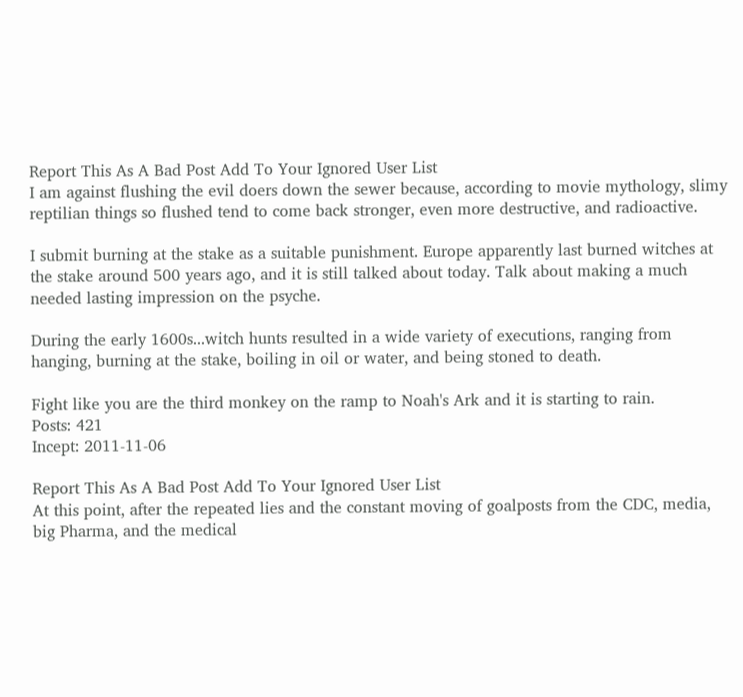Report This As A Bad Post Add To Your Ignored User List
I am against flushing the evil doers down the sewer because, according to movie mythology, slimy reptilian things so flushed tend to come back stronger, even more destructive, and radioactive.

I submit burning at the stake as a suitable punishment. Europe apparently last burned witches at the stake around 500 years ago, and it is still talked about today. Talk about making a much needed lasting impression on the psyche.

During the early 1600s...witch hunts resulted in a wide variety of executions, ranging from hanging, burning at the stake, boiling in oil or water, and being stoned to death.

Fight like you are the third monkey on the ramp to Noah's Ark and it is starting to rain.
Posts: 421
Incept: 2011-11-06

Report This As A Bad Post Add To Your Ignored User List
At this point, after the repeated lies and the constant moving of goalposts from the CDC, media, big Pharma, and the medical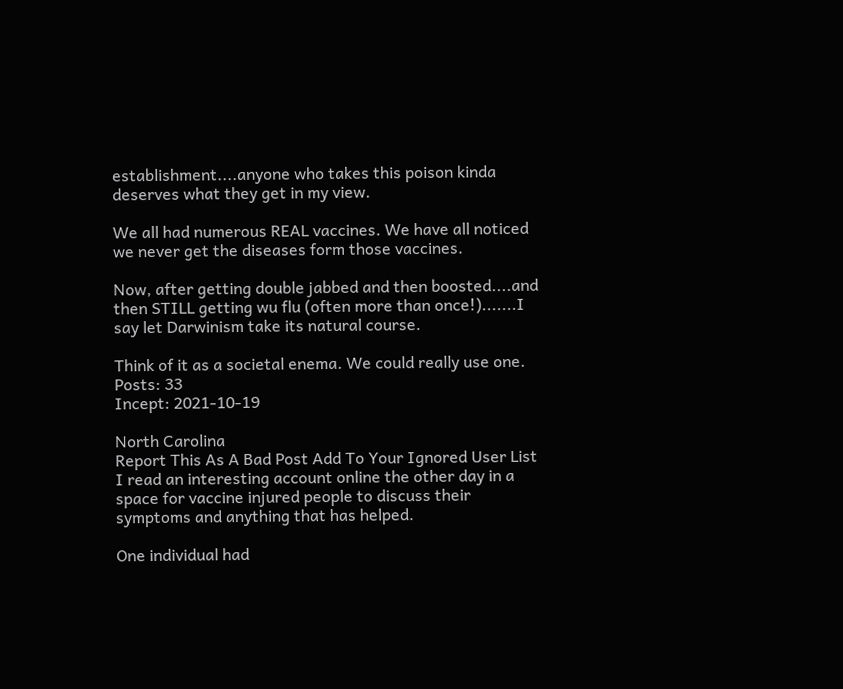establishment....anyone who takes this poison kinda deserves what they get in my view.

We all had numerous REAL vaccines. We have all noticed we never get the diseases form those vaccines.

Now, after getting double jabbed and then boosted....and then STILL getting wu flu (often more than once!).......I say let Darwinism take its natural course.

Think of it as a societal enema. We could really use one.
Posts: 33
Incept: 2021-10-19

North Carolina
Report This As A Bad Post Add To Your Ignored User List
I read an interesting account online the other day in a space for vaccine injured people to discuss their symptoms and anything that has helped.

One individual had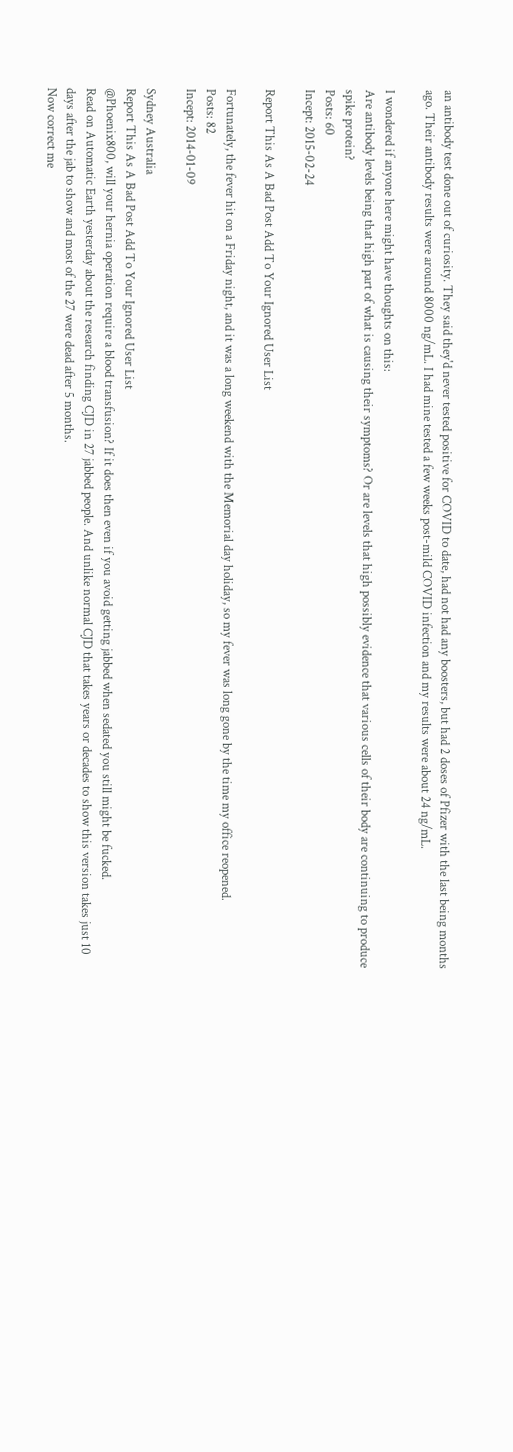an antibody test done out of curiosity. They said they'd never tested positive for COVID to date, had not had any boosters, but had 2 doses of Pfizer with the last being months ago. Their antibody results were around 8000 ng/mL. I had mine tested a few weeks post-mild COVID infection and my results were about 24 ng/mL.

I wondered if anyone here might have thoughts on this:
Are antibody levels being that high part of what is causing their symptoms? Or are levels that high possibly evidence that various cells of their body are continuing to produce spike protein?
Posts: 60
Incept: 2015-02-24

Report This As A Bad Post Add To Your Ignored User List

Fortunately, the fever hit on a Friday night, and it was a long weekend with the Memorial day holiday, so my fever was long gone by the time my office reopened.
Posts: 82
Incept: 2014-01-09

Sydney Australia
Report This As A Bad Post Add To Your Ignored User List
@Phoenix800, will your hernia operation require a blood transfusion? If it does then even if you avoid getting jabbed when sedated you still might be fucked.
Read on Automatic Earth yesterday about the research finding CJD in 27 jabbed people. And unlike normal CJD that takes years or decades to show this version takes just 10 days after the jab to show and most of the 27 were dead after 5 months.
Now correct me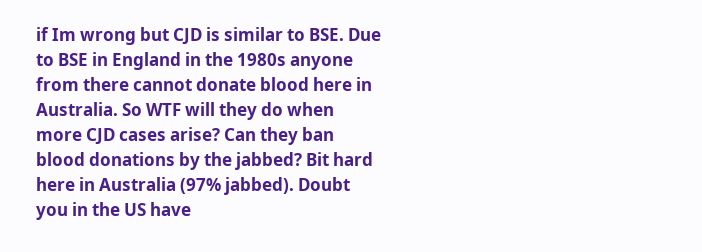if Im wrong but CJD is similar to BSE. Due to BSE in England in the 1980s anyone from there cannot donate blood here in Australia. So WTF will they do when more CJD cases arise? Can they ban blood donations by the jabbed? Bit hard here in Australia (97% jabbed). Doubt you in the US have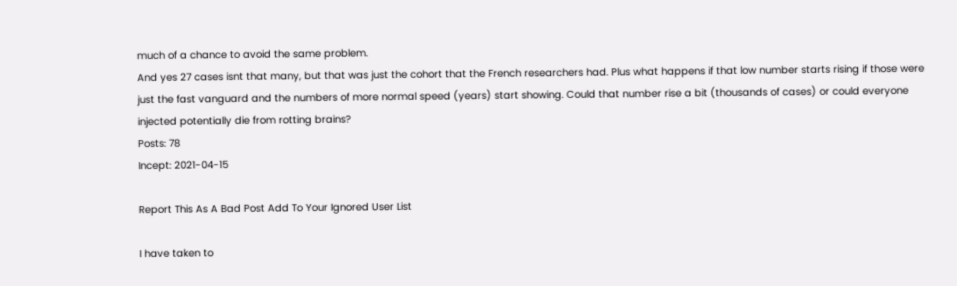much of a chance to avoid the same problem.
And yes 27 cases isnt that many, but that was just the cohort that the French researchers had. Plus what happens if that low number starts rising if those were just the fast vanguard and the numbers of more normal speed (years) start showing. Could that number rise a bit (thousands of cases) or could everyone injected potentially die from rotting brains?
Posts: 78
Incept: 2021-04-15

Report This As A Bad Post Add To Your Ignored User List

I have taken to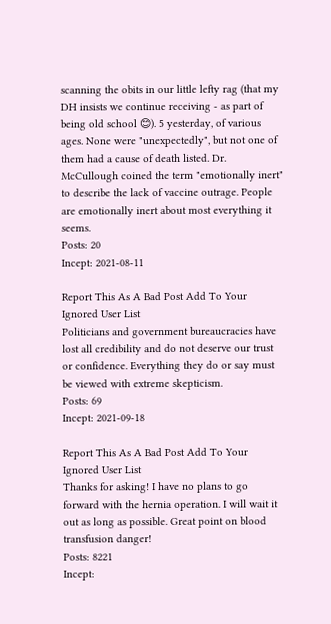scanning the obits in our little lefty rag (that my DH insists we continue receiving - as part of being old school 😊). 5 yesterday, of various ages. None were "unexpectedly", but not one of them had a cause of death listed. Dr. McCullough coined the term "emotionally inert" to describe the lack of vaccine outrage. People are emotionally inert about most everything it seems.
Posts: 20
Incept: 2021-08-11

Report This As A Bad Post Add To Your Ignored User List
Politicians and government bureaucracies have lost all credibility and do not deserve our trust or confidence. Everything they do or say must be viewed with extreme skepticism.
Posts: 69
Incept: 2021-09-18

Report This As A Bad Post Add To Your Ignored User List
Thanks for asking! I have no plans to go forward with the hernia operation. I will wait it out as long as possible. Great point on blood transfusion danger!
Posts: 8221
Incept: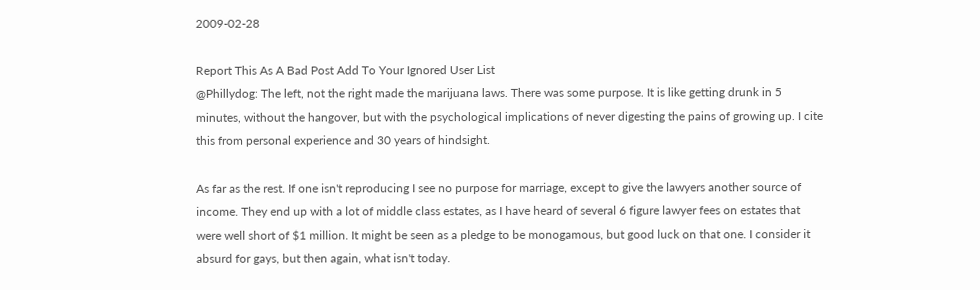2009-02-28

Report This As A Bad Post Add To Your Ignored User List
@Phillydog: The left, not the right made the marijuana laws. There was some purpose. It is like getting drunk in 5 minutes, without the hangover, but with the psychological implications of never digesting the pains of growing up. I cite this from personal experience and 30 years of hindsight.

As far as the rest. If one isn't reproducing I see no purpose for marriage, except to give the lawyers another source of income. They end up with a lot of middle class estates, as I have heard of several 6 figure lawyer fees on estates that were well short of $1 million. It might be seen as a pledge to be monogamous, but good luck on that one. I consider it absurd for gays, but then again, what isn't today.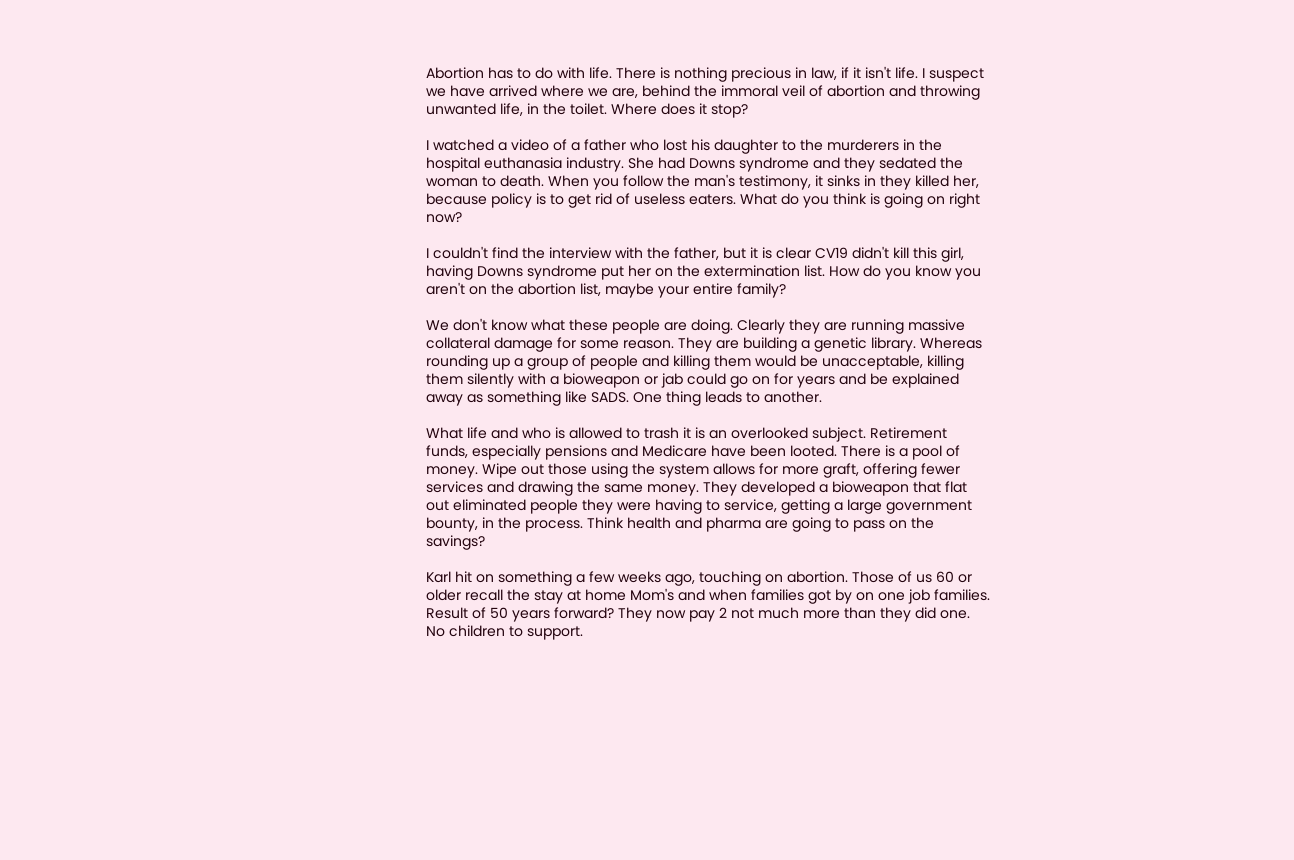Abortion has to do with life. There is nothing precious in law, if it isn't life. I suspect we have arrived where we are, behind the immoral veil of abortion and throwing unwanted life, in the toilet. Where does it stop?

I watched a video of a father who lost his daughter to the murderers in the hospital euthanasia industry. She had Downs syndrome and they sedated the woman to death. When you follow the man's testimony, it sinks in they killed her, because policy is to get rid of useless eaters. What do you think is going on right now?

I couldn't find the interview with the father, but it is clear CV19 didn't kill this girl, having Downs syndrome put her on the extermination list. How do you know you aren't on the abortion list, maybe your entire family?

We don't know what these people are doing. Clearly they are running massive collateral damage for some reason. They are building a genetic library. Whereas rounding up a group of people and killing them would be unacceptable, killing them silently with a bioweapon or jab could go on for years and be explained away as something like SADS. One thing leads to another.

What life and who is allowed to trash it is an overlooked subject. Retirement funds, especially pensions and Medicare have been looted. There is a pool of money. Wipe out those using the system allows for more graft, offering fewer services and drawing the same money. They developed a bioweapon that flat out eliminated people they were having to service, getting a large government bounty, in the process. Think health and pharma are going to pass on the savings?

Karl hit on something a few weeks ago, touching on abortion. Those of us 60 or older recall the stay at home Mom's and when families got by on one job families. Result of 50 years forward? They now pay 2 not much more than they did one. No children to support.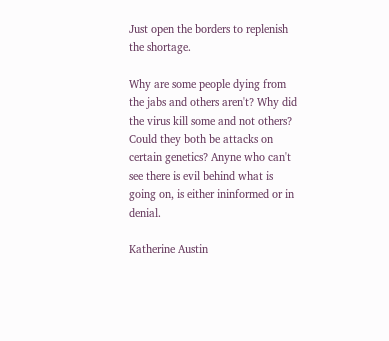Just open the borders to replenish the shortage.

Why are some people dying from the jabs and others aren't? Why did the virus kill some and not others? Could they both be attacks on certain genetics? Anyne who can't see there is evil behind what is going on, is either ininformed or in denial.

Katherine Austin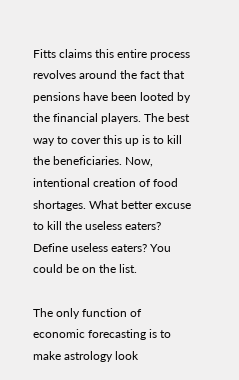Fitts claims this entire process revolves around the fact that pensions have been looted by the financial players. The best way to cover this up is to kill the beneficiaries. Now, intentional creation of food shortages. What better excuse to kill the useless eaters? Define useless eaters? You could be on the list.

The only function of economic forecasting is to make astrology look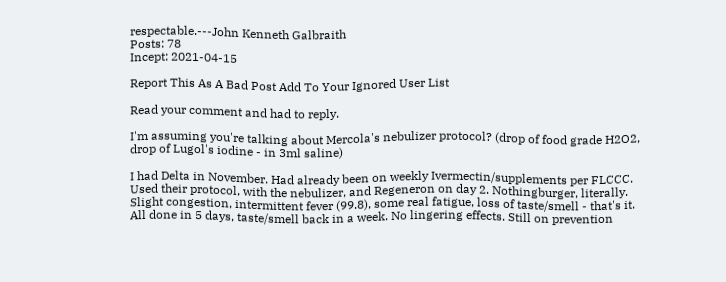respectable.---John Kenneth Galbraith
Posts: 78
Incept: 2021-04-15

Report This As A Bad Post Add To Your Ignored User List

Read your comment and had to reply.

I'm assuming you're talking about Mercola's nebulizer protocol? (drop of food grade H2O2, drop of Lugol's iodine - in 3ml saline)

I had Delta in November. Had already been on weekly Ivermectin/supplements per FLCCC. Used their protocol, with the nebulizer, and Regeneron on day 2. Nothingburger, literally. Slight congestion, intermittent fever (99.8), some real fatigue, loss of taste/smell - that's it. All done in 5 days, taste/smell back in a week. No lingering effects. Still on prevention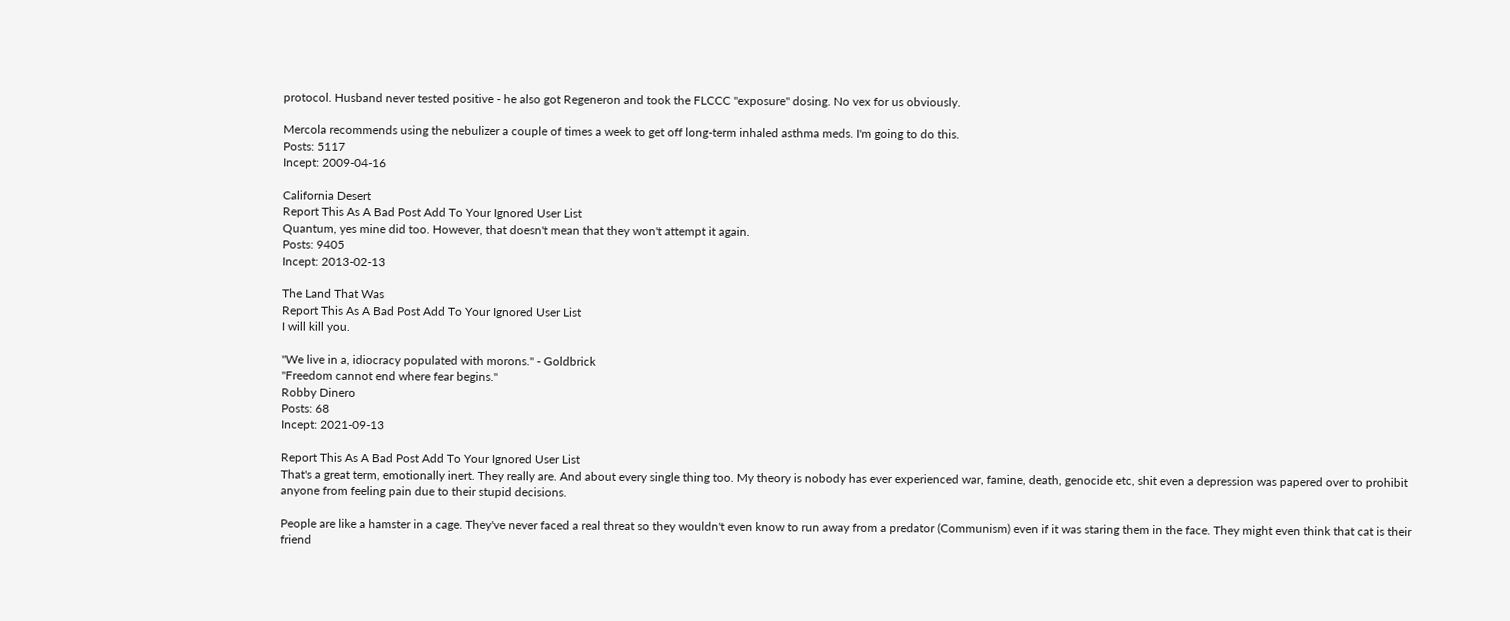protocol. Husband never tested positive - he also got Regeneron and took the FLCCC "exposure" dosing. No vex for us obviously.

Mercola recommends using the nebulizer a couple of times a week to get off long-term inhaled asthma meds. I'm going to do this.
Posts: 5117
Incept: 2009-04-16

California Desert
Report This As A Bad Post Add To Your Ignored User List
Quantum, yes mine did too. However, that doesn't mean that they won't attempt it again.
Posts: 9405
Incept: 2013-02-13

The Land That Was
Report This As A Bad Post Add To Your Ignored User List
I will kill you.

"We live in a, idiocracy populated with morons." - Goldbrick
"Freedom cannot end where fear begins."
Robby Dinero
Posts: 68
Incept: 2021-09-13

Report This As A Bad Post Add To Your Ignored User List
That's a great term, emotionally inert. They really are. And about every single thing too. My theory is nobody has ever experienced war, famine, death, genocide etc, shit even a depression was papered over to prohibit anyone from feeling pain due to their stupid decisions.

People are like a hamster in a cage. They've never faced a real threat so they wouldn't even know to run away from a predator (Communism) even if it was staring them in the face. They might even think that cat is their friend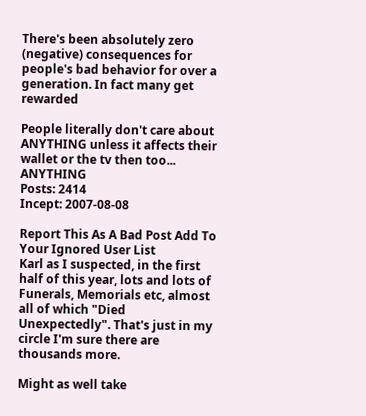There's been absolutely zero (negative) consequences for people's bad behavior for over a generation. In fact many get rewarded

People literally don't care about ANYTHING unless it affects their wallet or the tv then too... ANYTHING
Posts: 2414
Incept: 2007-08-08

Report This As A Bad Post Add To Your Ignored User List
Karl as I suspected, in the first half of this year, lots and lots of Funerals, Memorials etc, almost all of which "Died Unexpectedly". That's just in my circle I'm sure there are thousands more.

Might as well take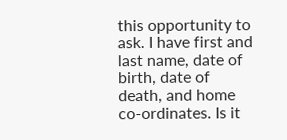this opportunity to ask. I have first and last name, date of birth, date of death, and home co-ordinates. Is it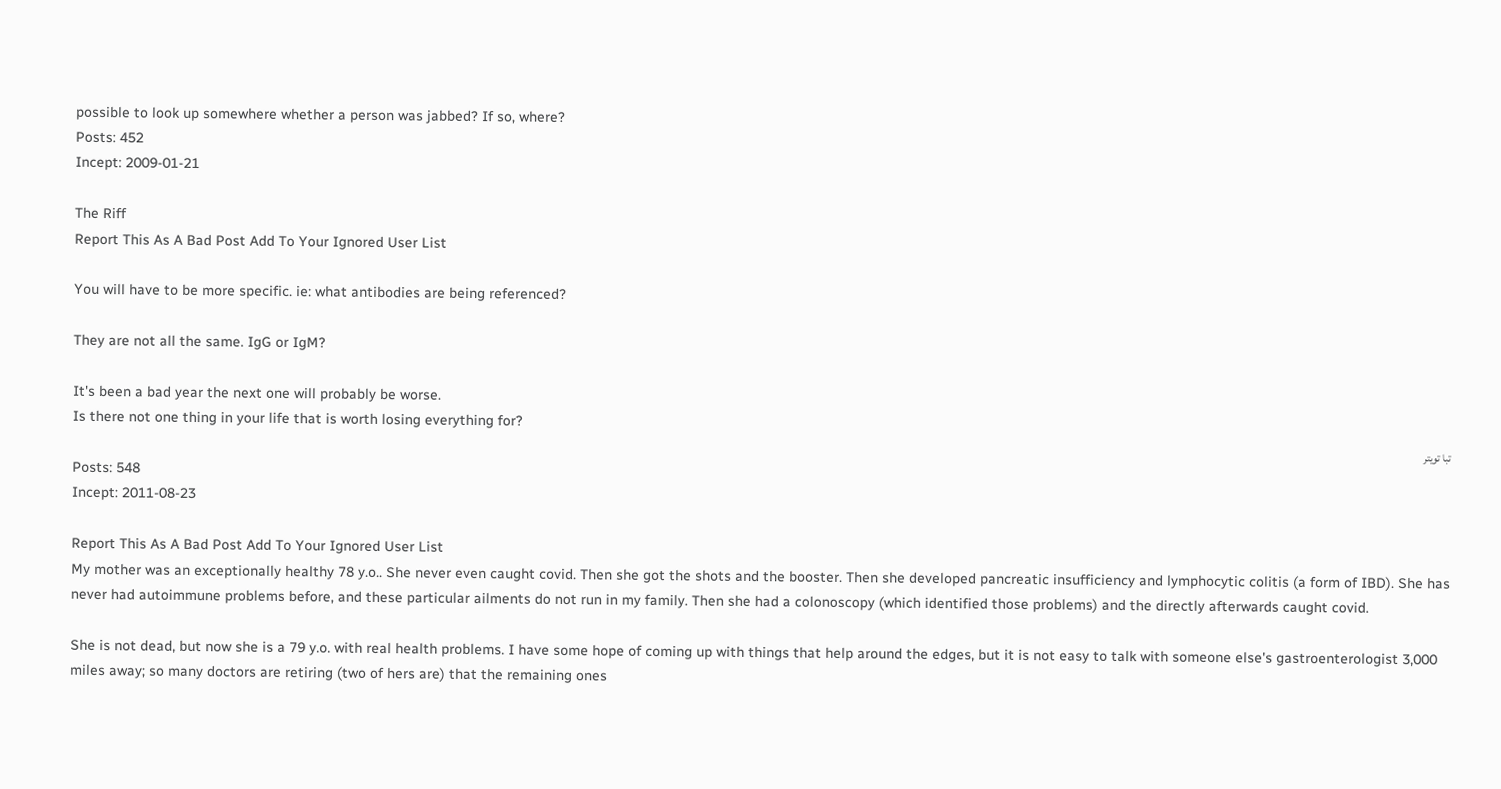possible to look up somewhere whether a person was jabbed? If so, where?
Posts: 452
Incept: 2009-01-21

The Riff
Report This As A Bad Post Add To Your Ignored User List

You will have to be more specific. ie: what antibodies are being referenced?

They are not all the same. IgG or IgM?

It's been a bad year the next one will probably be worse.
Is there not one thing in your life that is worth losing everything for?
تبا تويتر
Posts: 548
Incept: 2011-08-23

Report This As A Bad Post Add To Your Ignored User List
My mother was an exceptionally healthy 78 y.o.. She never even caught covid. Then she got the shots and the booster. Then she developed pancreatic insufficiency and lymphocytic colitis (a form of IBD). She has never had autoimmune problems before, and these particular ailments do not run in my family. Then she had a colonoscopy (which identified those problems) and the directly afterwards caught covid.

She is not dead, but now she is a 79 y.o. with real health problems. I have some hope of coming up with things that help around the edges, but it is not easy to talk with someone else's gastroenterologist 3,000 miles away; so many doctors are retiring (two of hers are) that the remaining ones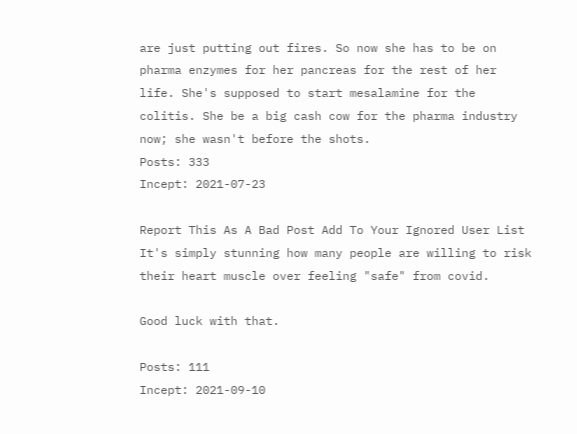are just putting out fires. So now she has to be on pharma enzymes for her pancreas for the rest of her life. She's supposed to start mesalamine for the colitis. She be a big cash cow for the pharma industry now; she wasn't before the shots.
Posts: 333
Incept: 2021-07-23

Report This As A Bad Post Add To Your Ignored User List
It's simply stunning how many people are willing to risk their heart muscle over feeling "safe" from covid.

Good luck with that.

Posts: 111
Incept: 2021-09-10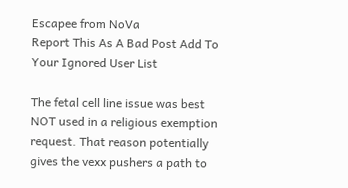Escapee from NoVa
Report This As A Bad Post Add To Your Ignored User List

The fetal cell line issue was best NOT used in a religious exemption request. That reason potentially gives the vexx pushers a path to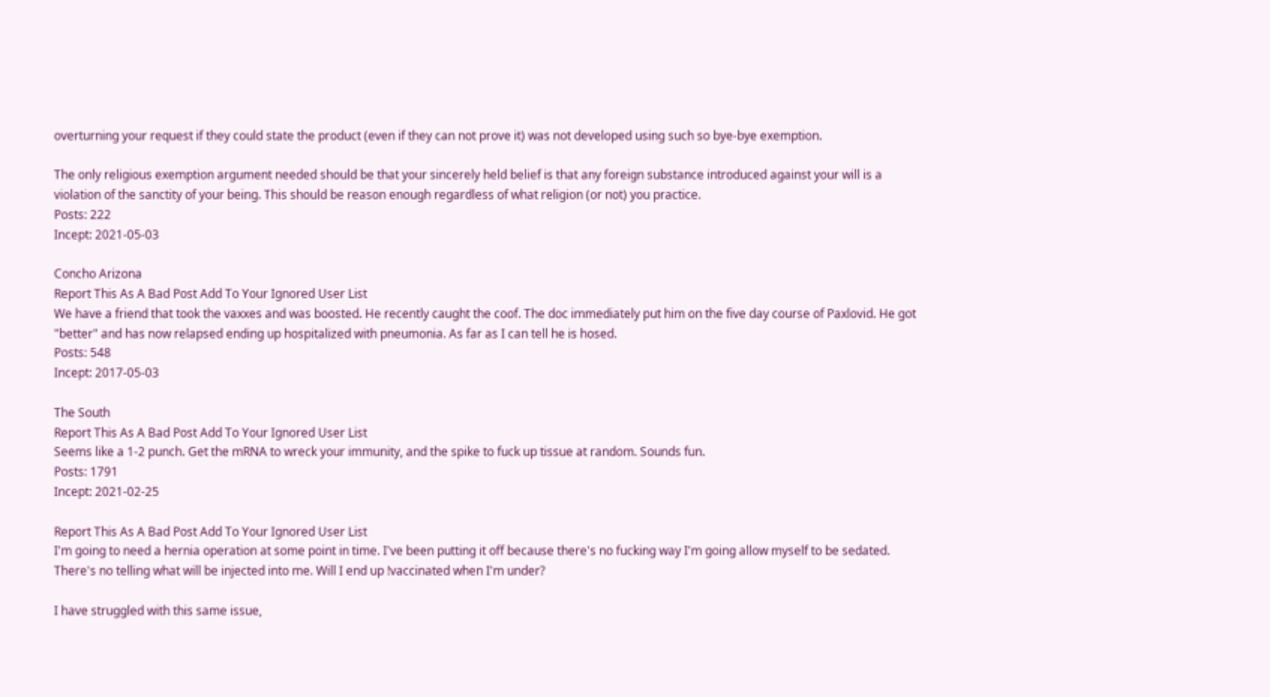overturning your request if they could state the product (even if they can not prove it) was not developed using such so bye-bye exemption.

The only religious exemption argument needed should be that your sincerely held belief is that any foreign substance introduced against your will is a violation of the sanctity of your being. This should be reason enough regardless of what religion (or not) you practice.
Posts: 222
Incept: 2021-05-03

Concho Arizona
Report This As A Bad Post Add To Your Ignored User List
We have a friend that took the vaxxes and was boosted. He recently caught the coof. The doc immediately put him on the five day course of Paxlovid. He got "better" and has now relapsed ending up hospitalized with pneumonia. As far as I can tell he is hosed.
Posts: 548
Incept: 2017-05-03

The South
Report This As A Bad Post Add To Your Ignored User List
Seems like a 1-2 punch. Get the mRNA to wreck your immunity, and the spike to fuck up tissue at random. Sounds fun.
Posts: 1791
Incept: 2021-02-25

Report This As A Bad Post Add To Your Ignored User List
I'm going to need a hernia operation at some point in time. I've been putting it off because there's no fucking way I'm going allow myself to be sedated. There's no telling what will be injected into me. Will I end up !vaccinated when I'm under?

I have struggled with this same issue,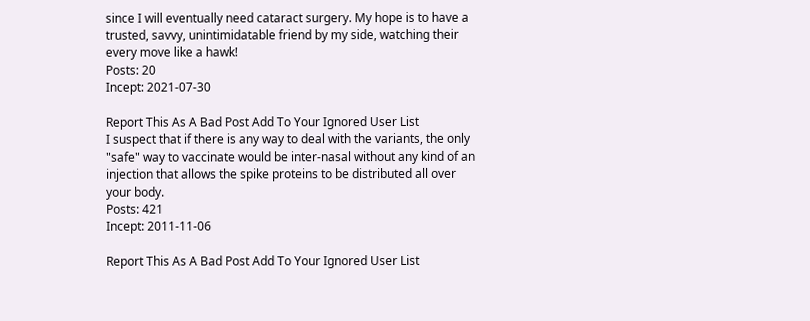since I will eventually need cataract surgery. My hope is to have a trusted, savvy, unintimidatable friend by my side, watching their every move like a hawk!
Posts: 20
Incept: 2021-07-30

Report This As A Bad Post Add To Your Ignored User List
I suspect that if there is any way to deal with the variants, the only "safe" way to vaccinate would be inter-nasal without any kind of an injection that allows the spike proteins to be distributed all over your body.
Posts: 421
Incept: 2011-11-06

Report This As A Bad Post Add To Your Ignored User List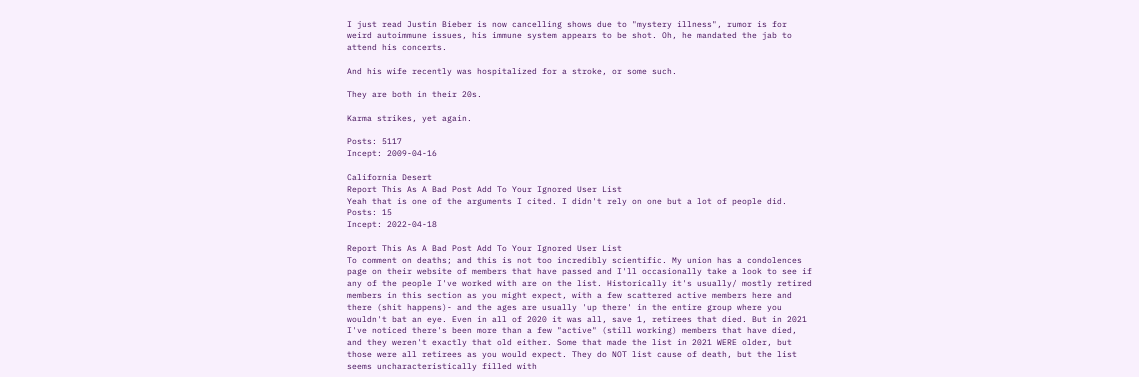I just read Justin Bieber is now cancelling shows due to "mystery illness", rumor is for weird autoimmune issues, his immune system appears to be shot. Oh, he mandated the jab to attend his concerts.

And his wife recently was hospitalized for a stroke, or some such.

They are both in their 20s.

Karma strikes, yet again.

Posts: 5117
Incept: 2009-04-16

California Desert
Report This As A Bad Post Add To Your Ignored User List
Yeah that is one of the arguments I cited. I didn't rely on one but a lot of people did.
Posts: 15
Incept: 2022-04-18

Report This As A Bad Post Add To Your Ignored User List
To comment on deaths; and this is not too incredibly scientific. My union has a condolences page on their website of members that have passed and I'll occasionally take a look to see if any of the people I've worked with are on the list. Historically it's usually/ mostly retired members in this section as you might expect, with a few scattered active members here and there (shit happens)- and the ages are usually 'up there' in the entire group where you wouldn't bat an eye. Even in all of 2020 it was all, save 1, retirees that died. But in 2021 I've noticed there's been more than a few "active" (still working) members that have died, and they weren't exactly that old either. Some that made the list in 2021 WERE older, but those were all retirees as you would expect. They do NOT list cause of death, but the list seems uncharacteristically filled with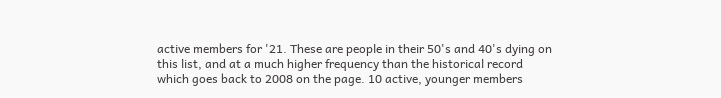active members for '21. These are people in their 50's and 40's dying on this list, and at a much higher frequency than the historical record which goes back to 2008 on the page. 10 active, younger members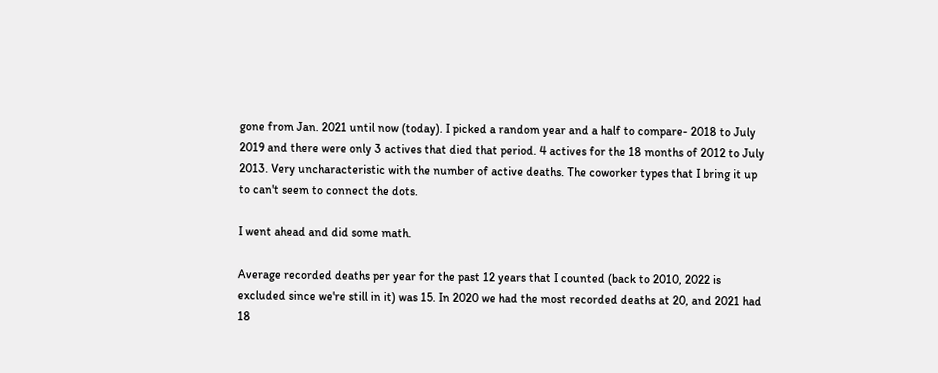gone from Jan. 2021 until now (today). I picked a random year and a half to compare- 2018 to July 2019 and there were only 3 actives that died that period. 4 actives for the 18 months of 2012 to July 2013. Very uncharacteristic with the number of active deaths. The coworker types that I bring it up to can't seem to connect the dots.

I went ahead and did some math.

Average recorded deaths per year for the past 12 years that I counted (back to 2010, 2022 is excluded since we're still in it) was 15. In 2020 we had the most recorded deaths at 20, and 2021 had 18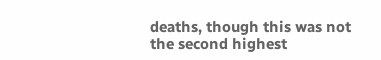deaths, though this was not the second highest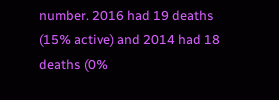number. 2016 had 19 deaths (15% active) and 2014 had 18 deaths (0%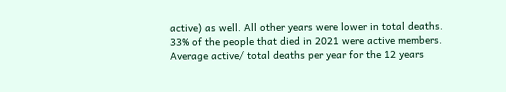active) as well. All other years were lower in total deaths. 33% of the people that died in 2021 were active members. Average active/ total deaths per year for the 12 years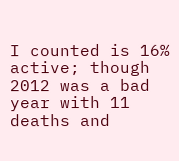I counted is 16% active; though 2012 was a bad year with 11 deaths and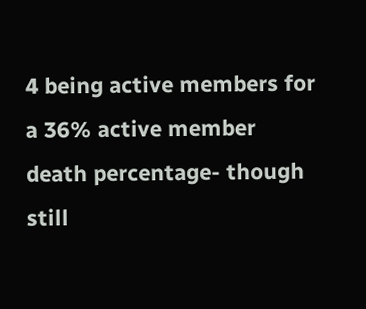4 being active members for a 36% active member death percentage- though still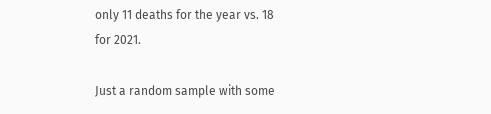only 11 deaths for the year vs. 18 for 2021.

Just a random sample with some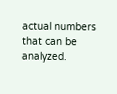actual numbers that can be analyzed.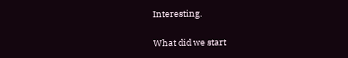Interesting.

What did we start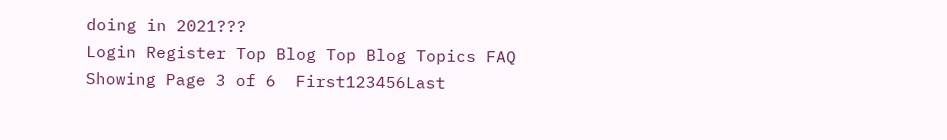doing in 2021???
Login Register Top Blog Top Blog Topics FAQ
Showing Page 3 of 6  First123456Last